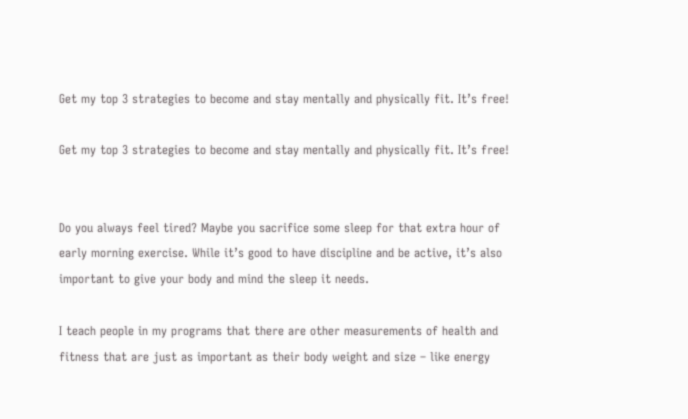Get my top 3 strategies to become and stay mentally and physically fit. It’s free!

Get my top 3 strategies to become and stay mentally and physically fit. It’s free!


Do you always feel tired? Maybe you sacrifice some sleep for that extra hour of early morning exercise. While it’s good to have discipline and be active, it’s also important to give your body and mind the sleep it needs.

I teach people in my programs that there are other measurements of health and fitness that are just as important as their body weight and size – like energy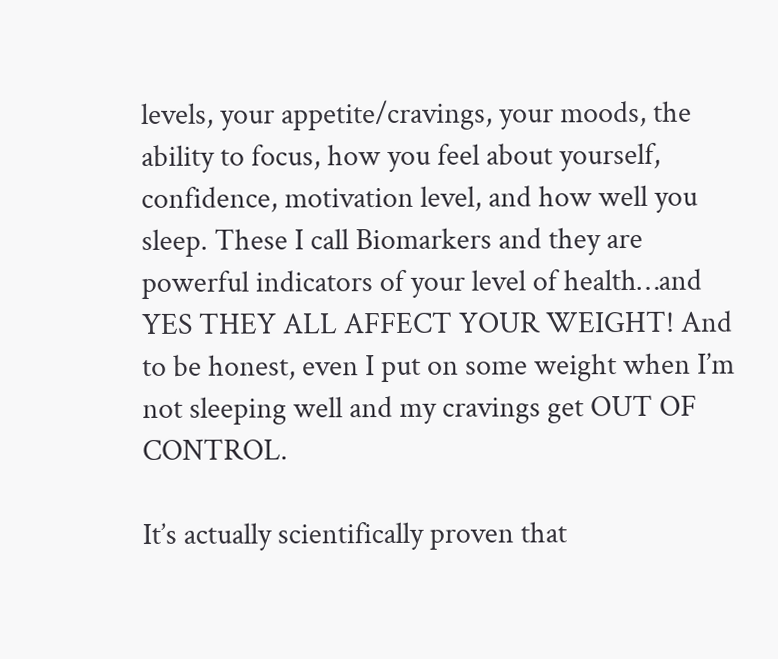levels, your appetite/cravings, your moods, the ability to focus, how you feel about yourself, confidence, motivation level, and how well you sleep. These I call Biomarkers and they are powerful indicators of your level of health…and YES THEY ALL AFFECT YOUR WEIGHT! And to be honest, even I put on some weight when I’m not sleeping well and my cravings get OUT OF CONTROL.

It’s actually scientifically proven that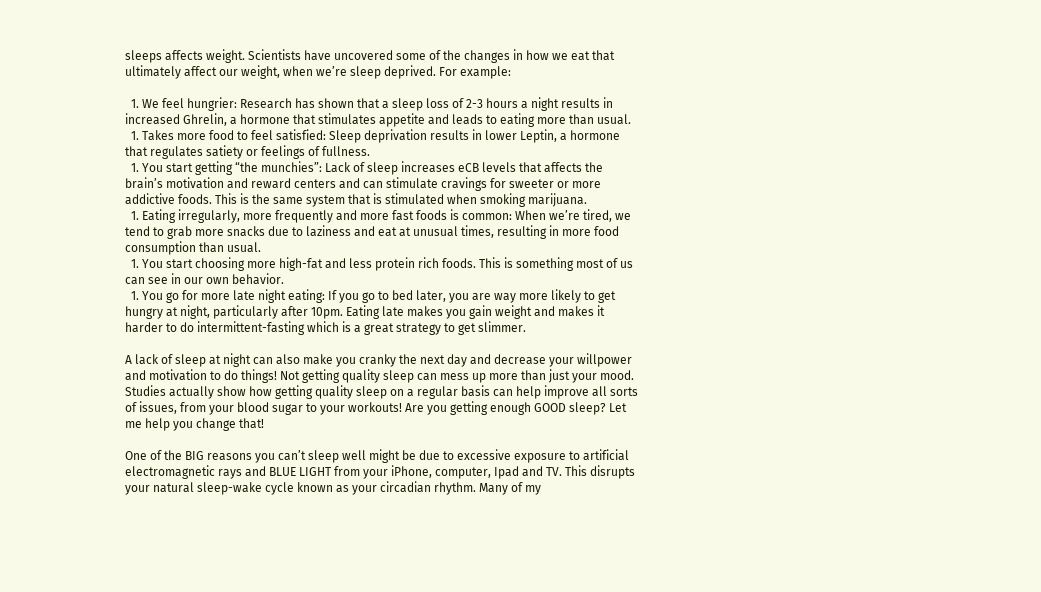sleeps affects weight. Scientists have uncovered some of the changes in how we eat that ultimately affect our weight, when we’re sleep deprived. For example:

  1. We feel hungrier: Research has shown that a sleep loss of 2-3 hours a night results in increased Ghrelin, a hormone that stimulates appetite and leads to eating more than usual.
  1. Takes more food to feel satisfied: Sleep deprivation results in lower Leptin, a hormone that regulates satiety or feelings of fullness.
  1. You start getting “the munchies”: Lack of sleep increases eCB levels that affects the brain’s motivation and reward centers and can stimulate cravings for sweeter or more addictive foods. This is the same system that is stimulated when smoking marijuana.
  1. Eating irregularly, more frequently and more fast foods is common: When we’re tired, we tend to grab more snacks due to laziness and eat at unusual times, resulting in more food consumption than usual.
  1. You start choosing more high-fat and less protein rich foods. This is something most of us can see in our own behavior.
  1. You go for more late night eating: If you go to bed later, you are way more likely to get hungry at night, particularly after 10pm. Eating late makes you gain weight and makes it harder to do intermittent-fasting which is a great strategy to get slimmer.

A lack of sleep at night can also make you cranky the next day and decrease your willpower and motivation to do things! Not getting quality sleep can mess up more than just your mood. Studies actually show how getting quality sleep on a regular basis can help improve all sorts of issues, from your blood sugar to your workouts! Are you getting enough GOOD sleep? Let me help you change that!

One of the BIG reasons you can’t sleep well might be due to excessive exposure to artificial electromagnetic rays and BLUE LIGHT from your iPhone, computer, Ipad and TV. This disrupts your natural sleep-wake cycle known as your circadian rhythm. Many of my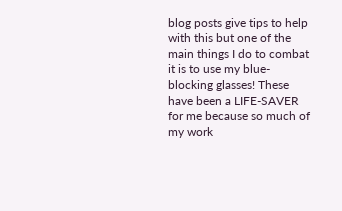blog posts give tips to help with this but one of the main things I do to combat it is to use my blue-blocking glasses! These have been a LIFE-SAVER for me because so much of my work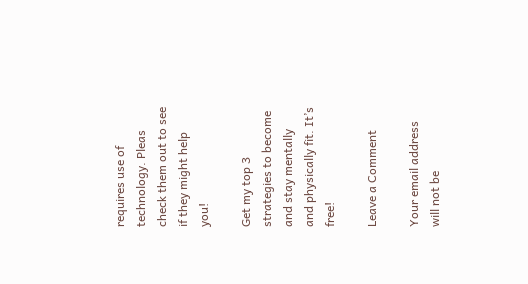requires use of technology. Pleas check them out to see if they might help you!

Get my top 3 strategies to become and stay mentally and physically fit. It’s free!

Leave a Comment

Your email address will not be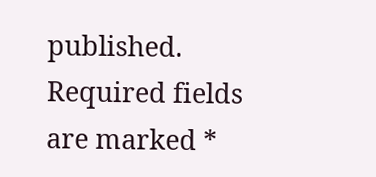published. Required fields are marked *